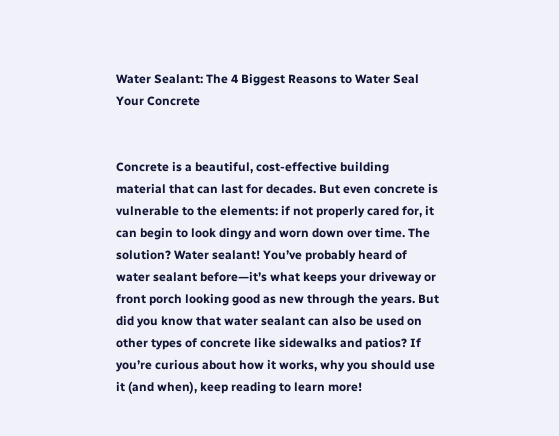Water Sealant: The 4 Biggest Reasons to Water Seal Your Concrete


Concrete is a beautiful, cost-effective building material that can last for decades. But even concrete is vulnerable to the elements: if not properly cared for, it can begin to look dingy and worn down over time. The solution? Water sealant! You’ve probably heard of water sealant before—it’s what keeps your driveway or front porch looking good as new through the years. But did you know that water sealant can also be used on other types of concrete like sidewalks and patios? If you’re curious about how it works, why you should use it (and when), keep reading to learn more!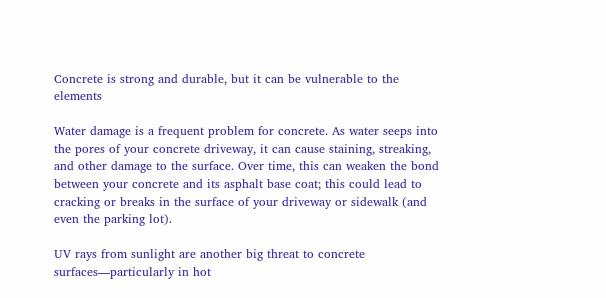Concrete is strong and durable, but it can be vulnerable to the elements

Water damage is a frequent problem for concrete. As water seeps into the pores of your concrete driveway, it can cause staining, streaking, and other damage to the surface. Over time, this can weaken the bond between your concrete and its asphalt base coat; this could lead to cracking or breaks in the surface of your driveway or sidewalk (and even the parking lot).

UV rays from sunlight are another big threat to concrete surfaces—particularly in hot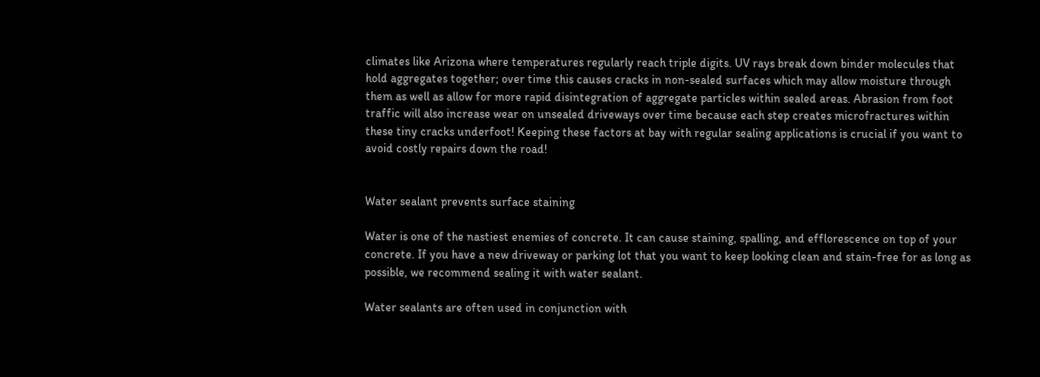climates like Arizona where temperatures regularly reach triple digits. UV rays break down binder molecules that hold aggregates together; over time this causes cracks in non-sealed surfaces which may allow moisture through them as well as allow for more rapid disintegration of aggregate particles within sealed areas. Abrasion from foot traffic will also increase wear on unsealed driveways over time because each step creates microfractures within these tiny cracks underfoot! Keeping these factors at bay with regular sealing applications is crucial if you want to avoid costly repairs down the road!


Water sealant prevents surface staining

Water is one of the nastiest enemies of concrete. It can cause staining, spalling, and efflorescence on top of your concrete. If you have a new driveway or parking lot that you want to keep looking clean and stain-free for as long as possible, we recommend sealing it with water sealant.

Water sealants are often used in conjunction with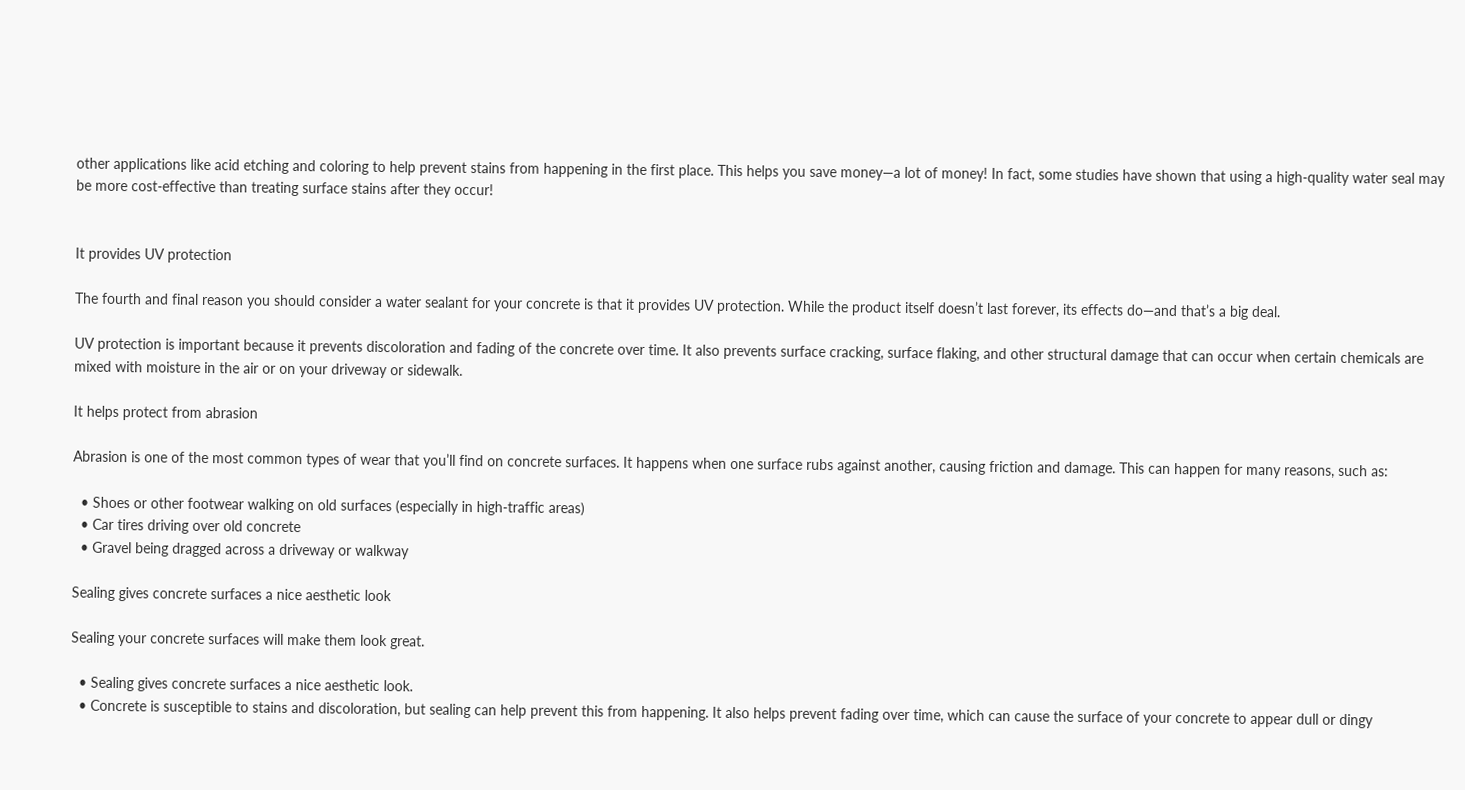other applications like acid etching and coloring to help prevent stains from happening in the first place. This helps you save money—a lot of money! In fact, some studies have shown that using a high-quality water seal may be more cost-effective than treating surface stains after they occur!


It provides UV protection

The fourth and final reason you should consider a water sealant for your concrete is that it provides UV protection. While the product itself doesn’t last forever, its effects do—and that’s a big deal.

UV protection is important because it prevents discoloration and fading of the concrete over time. It also prevents surface cracking, surface flaking, and other structural damage that can occur when certain chemicals are mixed with moisture in the air or on your driveway or sidewalk.

It helps protect from abrasion

Abrasion is one of the most common types of wear that you’ll find on concrete surfaces. It happens when one surface rubs against another, causing friction and damage. This can happen for many reasons, such as:

  • Shoes or other footwear walking on old surfaces (especially in high-traffic areas)
  • Car tires driving over old concrete
  • Gravel being dragged across a driveway or walkway

Sealing gives concrete surfaces a nice aesthetic look

Sealing your concrete surfaces will make them look great.

  • Sealing gives concrete surfaces a nice aesthetic look.
  • Concrete is susceptible to stains and discoloration, but sealing can help prevent this from happening. It also helps prevent fading over time, which can cause the surface of your concrete to appear dull or dingy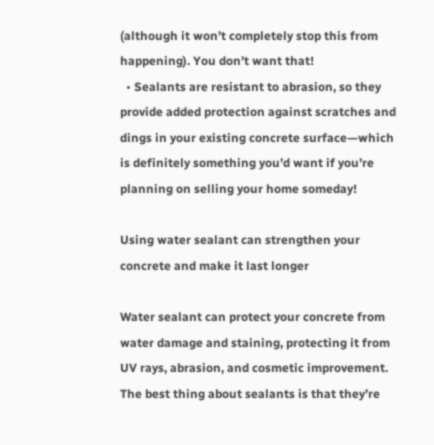(although it won’t completely stop this from happening). You don’t want that!
  • Sealants are resistant to abrasion, so they provide added protection against scratches and dings in your existing concrete surface—which is definitely something you’d want if you’re planning on selling your home someday!

Using water sealant can strengthen your concrete and make it last longer

Water sealant can protect your concrete from water damage and staining, protecting it from UV rays, abrasion, and cosmetic improvement. The best thing about sealants is that they’re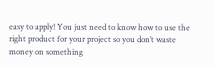easy to apply! You just need to know how to use the right product for your project so you don’t waste money on something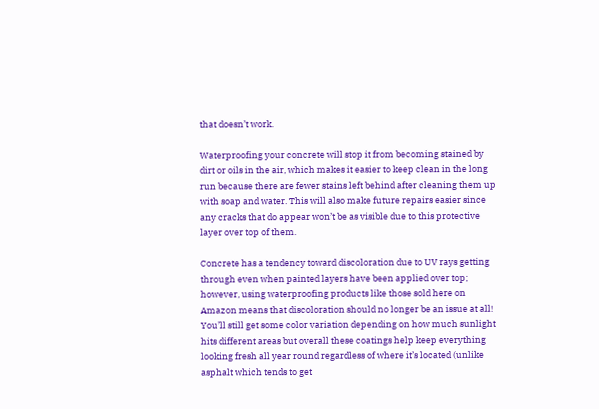that doesn’t work.

Waterproofing your concrete will stop it from becoming stained by dirt or oils in the air, which makes it easier to keep clean in the long run because there are fewer stains left behind after cleaning them up with soap and water. This will also make future repairs easier since any cracks that do appear won’t be as visible due to this protective layer over top of them.

Concrete has a tendency toward discoloration due to UV rays getting through even when painted layers have been applied over top; however, using waterproofing products like those sold here on Amazon means that discoloration should no longer be an issue at all! You’ll still get some color variation depending on how much sunlight hits different areas but overall these coatings help keep everything looking fresh all year round regardless of where it’s located (unlike asphalt which tends to get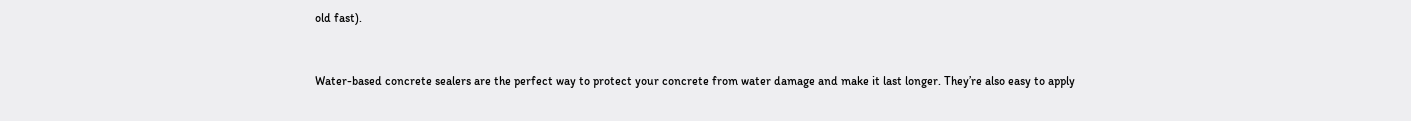old fast).


Water-based concrete sealers are the perfect way to protect your concrete from water damage and make it last longer. They’re also easy to apply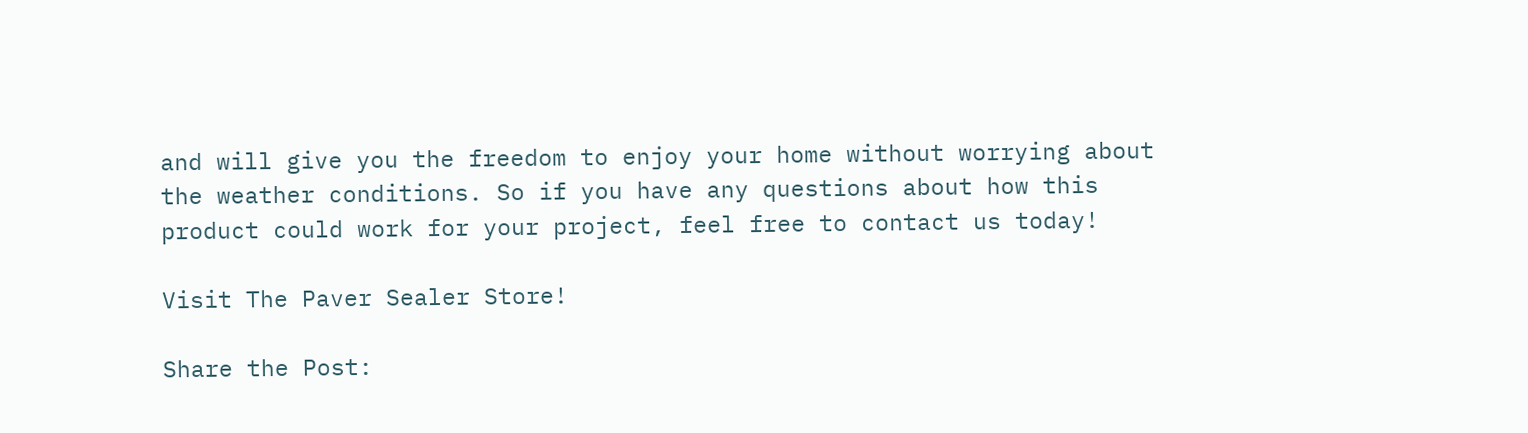and will give you the freedom to enjoy your home without worrying about the weather conditions. So if you have any questions about how this product could work for your project, feel free to contact us today!

Visit The Paver Sealer Store!

Share the Post: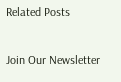Related Posts

Join Our Newsletter